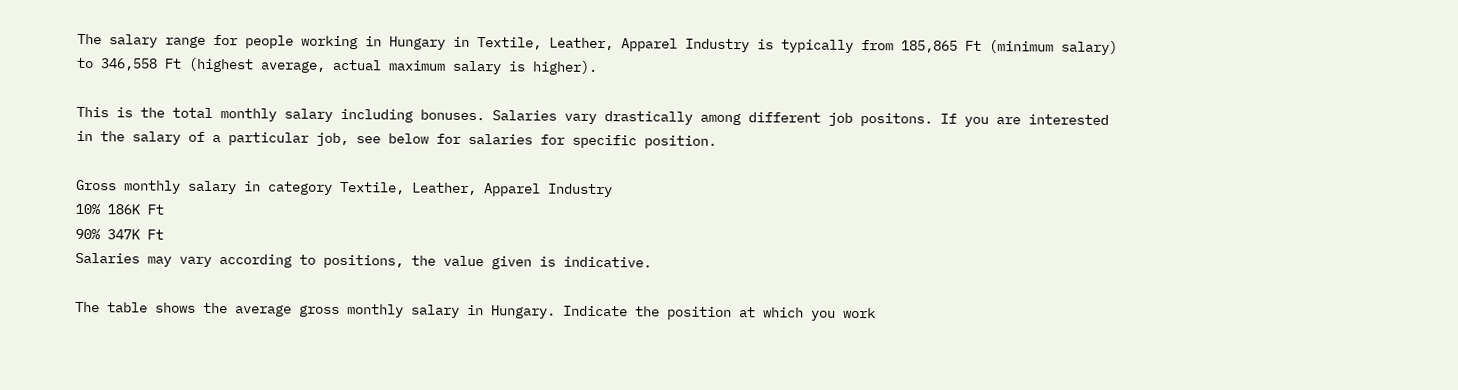The salary range for people working in Hungary in Textile, Leather, Apparel Industry is typically from 185,865 Ft (minimum salary) to 346,558 Ft (highest average, actual maximum salary is higher).

This is the total monthly salary including bonuses. Salaries vary drastically among different job positons. If you are interested in the salary of a particular job, see below for salaries for specific position.

Gross monthly salary in category Textile, Leather, Apparel Industry
10% 186K Ft
90% 347K Ft
Salaries may vary according to positions, the value given is indicative.

The table shows the average gross monthly salary in Hungary. Indicate the position at which you work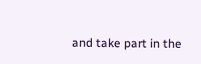and take part in the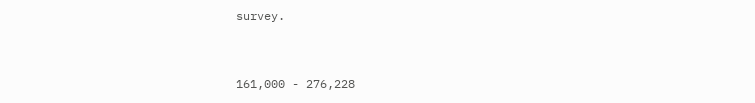survey.


161,000 - 276,228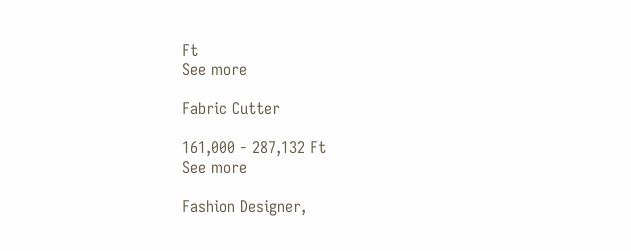Ft
See more

Fabric Cutter

161,000 - 287,132 Ft
See more

Fashion Designer,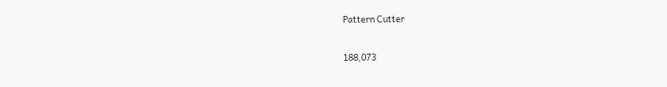Pattern Cutter

188,073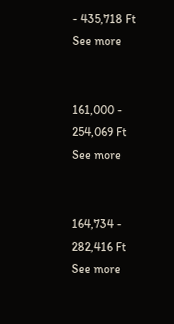- 435,718 Ft
See more


161,000 - 254,069 Ft
See more


164,734 - 282,416 Ft
See more